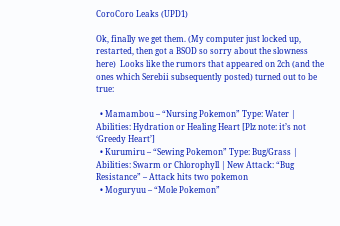CoroCoro Leaks (UPD1)

Ok, finally we get them. (My computer just locked up, restarted, then got a BSOD so sorry about the slowness here)  Looks like the rumors that appeared on 2ch (and the ones which Serebii subsequently posted) turned out to be true:

  • Mamambou – “Nursing Pokemon” Type: Water | Abilities: Hydration or Healing Heart [Plz note: it’s not ‘Greedy Heart’]
  • Kurumiru – “Sewing Pokemon” Type: Bug/Grass | Abilities: Swarm or Chlorophyll | New Attack: “Bug Resistance” – Attack hits two pokemon
  • Moguryuu – “Mole Pokemon”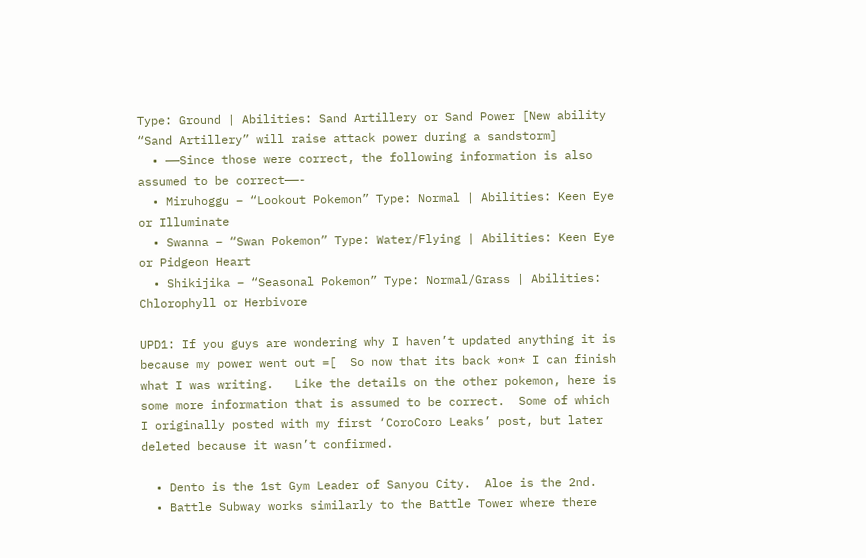Type: Ground | Abilities: Sand Artillery or Sand Power [New ability “Sand Artillery” will raise attack power during a sandstorm]
  • ——Since those were correct, the following information is also assumed to be correct——-
  • Miruhoggu – “Lookout Pokemon” Type: Normal | Abilities: Keen Eye or Illuminate
  • Swanna – “Swan Pokemon” Type: Water/Flying | Abilities: Keen Eye or Pidgeon Heart
  • Shikijika – “Seasonal Pokemon” Type: Normal/Grass | Abilities: Chlorophyll or Herbivore

UPD1: If you guys are wondering why I haven’t updated anything it is because my power went out =[  So now that its back *on* I can finish what I was writing.   Like the details on the other pokemon, here is some more information that is assumed to be correct.  Some of which I originally posted with my first ‘CoroCoro Leaks’ post, but later deleted because it wasn’t confirmed.

  • Dento is the 1st Gym Leader of Sanyou City.  Aloe is the 2nd.
  • Battle Subway works similarly to the Battle Tower where there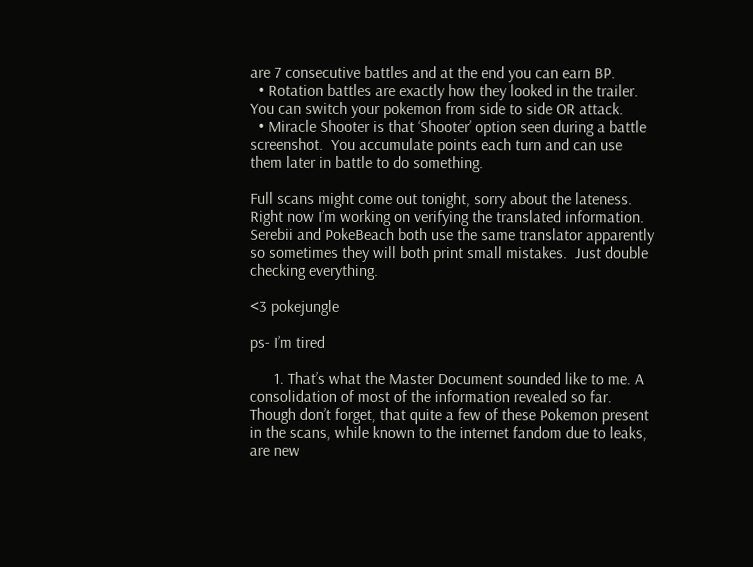are 7 consecutive battles and at the end you can earn BP.
  • Rotation battles are exactly how they looked in the trailer.  You can switch your pokemon from side to side OR attack.
  • Miracle Shooter is that ‘Shooter’ option seen during a battle screenshot.  You accumulate points each turn and can use them later in battle to do something.

Full scans might come out tonight, sorry about the lateness.  Right now I’m working on verifying the translated information.  Serebii and PokeBeach both use the same translator apparently so sometimes they will both print small mistakes.  Just double checking everything.

<3 pokejungle

ps- I’m tired

      1. That’s what the Master Document sounded like to me. A consolidation of most of the information revealed so far. Though don’t forget, that quite a few of these Pokemon present in the scans, while known to the internet fandom due to leaks, are new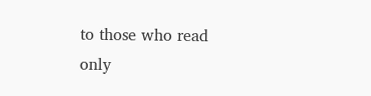to those who read only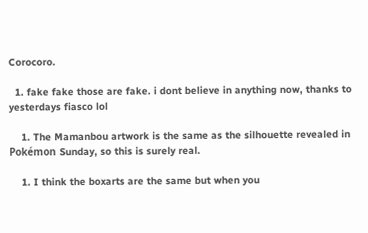Corocoro.

  1. fake fake those are fake. i dont believe in anything now, thanks to yesterdays fiasco lol

    1. The Mamanbou artwork is the same as the silhouette revealed in Pokémon Sunday, so this is surely real.

    1. I think the boxarts are the same but when you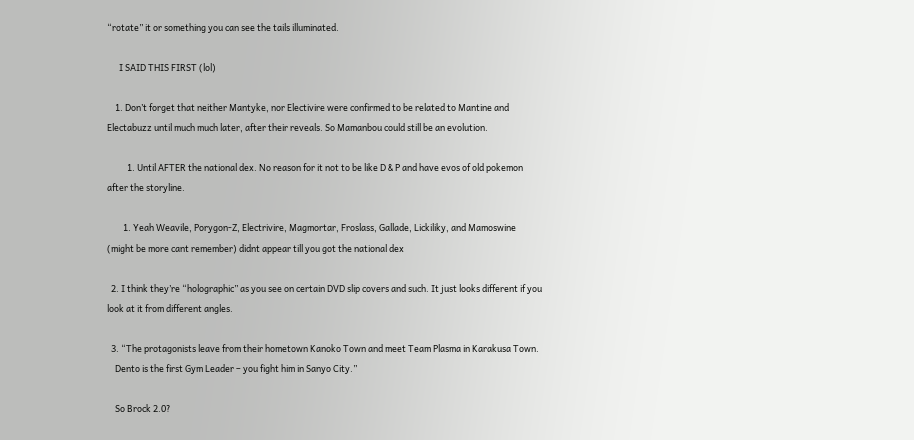“rotate” it or something you can see the tails illuminated.

      I SAID THIS FIRST (lol)

    1. Don’t forget that neither Mantyke, nor Electivire were confirmed to be related to Mantine and Electabuzz until much much later, after their reveals. So Mamanbou could still be an evolution.

          1. Until AFTER the national dex. No reason for it not to be like D & P and have evos of old pokemon after the storyline.

        1. Yeah Weavile, Porygon-Z, Electrivire, Magmortar, Froslass, Gallade, Lickiliky, and Mamoswine (might be more cant remember) didnt appear till you got the national dex

  2. I think they’re “holographic” as you see on certain DVD slip covers and such. It just looks different if you look at it from different angles.

  3. “The protagonists leave from their hometown Kanoko Town and meet Team Plasma in Karakusa Town.
    Dento is the first Gym Leader – you fight him in Sanyo City.”

    So Brock 2.0?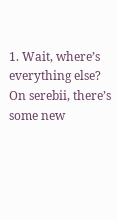1. Wait, where’s everything else? On serebii, there’s some new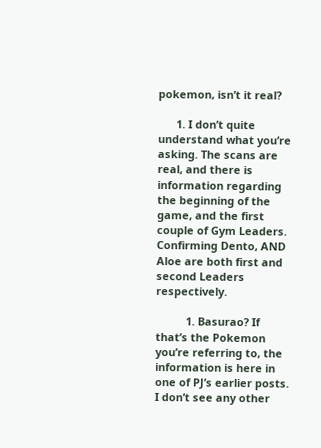pokemon, isn’t it real?

      1. I don’t quite understand what you’re asking. The scans are real, and there is information regarding the beginning of the game, and the first couple of Gym Leaders. Confirming Dento, AND Aloe are both first and second Leaders respectively.

          1. Basurao? If that’s the Pokemon you’re referring to, the information is here in one of PJ’s earlier posts. I don’t see any other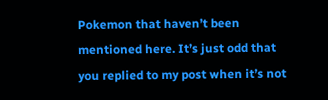Pokemon that haven’t been mentioned here. It’s just odd that you replied to my post when it’s not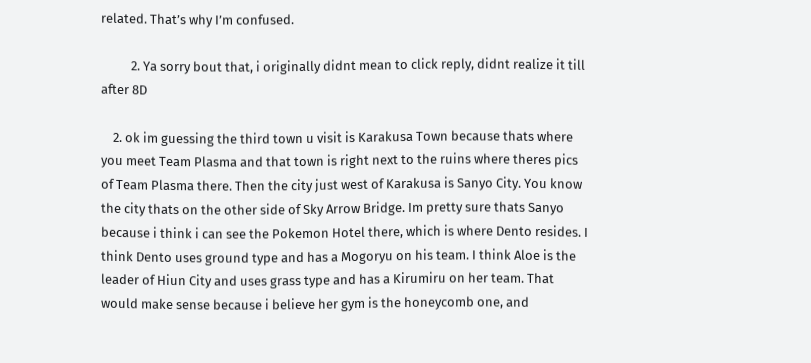related. That’s why I’m confused.

          2. Ya sorry bout that, i originally didnt mean to click reply, didnt realize it till after 8D

    2. ok im guessing the third town u visit is Karakusa Town because thats where you meet Team Plasma and that town is right next to the ruins where theres pics of Team Plasma there. Then the city just west of Karakusa is Sanyo City. You know the city thats on the other side of Sky Arrow Bridge. Im pretty sure thats Sanyo because i think i can see the Pokemon Hotel there, which is where Dento resides. I think Dento uses ground type and has a Mogoryu on his team. I think Aloe is the leader of Hiun City and uses grass type and has a Kirumiru on her team. That would make sense because i believe her gym is the honeycomb one, and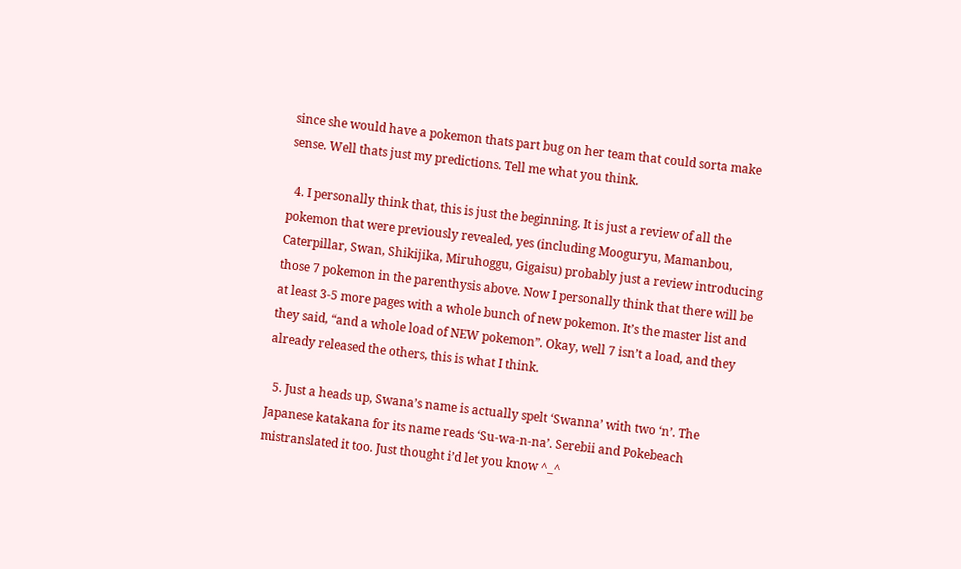since she would have a pokemon thats part bug on her team that could sorta make sense. Well thats just my predictions. Tell me what you think.

  4. I personally think that, this is just the beginning. It is just a review of all the pokemon that were previously revealed, yes (including Mooguryu, Mamanbou, Caterpillar, Swan, Shikijika, Miruhoggu, Gigaisu) probably just a review introducing those 7 pokemon in the parenthysis above. Now I personally think that there will be at least 3-5 more pages with a whole bunch of new pokemon. It’s the master list and they said, “and a whole load of NEW pokemon”. Okay, well 7 isn’t a load, and they already released the others, this is what I think.

  5. Just a heads up, Swana’s name is actually spelt ‘Swanna’ with two ‘n’. The Japanese katakana for its name reads ‘Su-wa-n-na’. Serebii and Pokebeach mistranslated it too. Just thought i’d let you know ^_^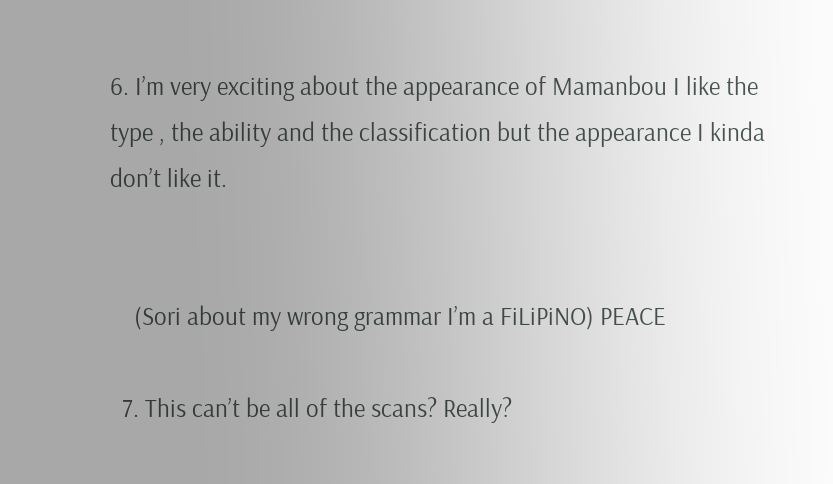6. I’m very exciting about the appearance of Mamanbou I like the type , the ability and the classification but the appearance I kinda don’t like it.


    (Sori about my wrong grammar I’m a FiLiPiNO) PEACE

  7. This can’t be all of the scans? Really?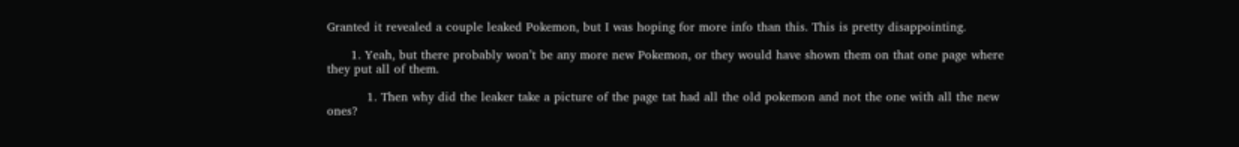Granted it revealed a couple leaked Pokemon, but I was hoping for more info than this. This is pretty disappointing.

      1. Yeah, but there probably won’t be any more new Pokemon, or they would have shown them on that one page where they put all of them.

          1. Then why did the leaker take a picture of the page tat had all the old pokemon and not the one with all the new ones?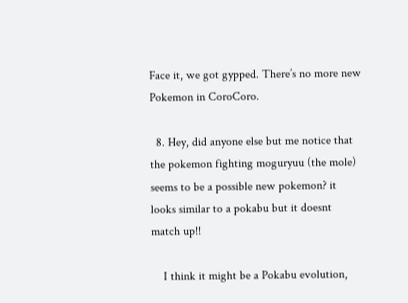Face it, we got gypped. There’s no more new Pokemon in CoroCoro.

  8. Hey, did anyone else but me notice that the pokemon fighting moguryuu (the mole) seems to be a possible new pokemon? it looks similar to a pokabu but it doesnt match up!!

    I think it might be a Pokabu evolution,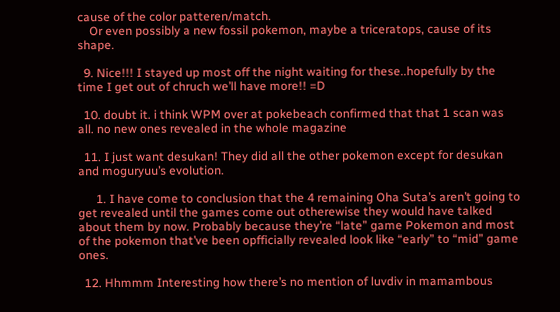cause of the color patteren/match.
    Or even possibly a new fossil pokemon, maybe a triceratops, cause of its shape.

  9. Nice!!! I stayed up most off the night waiting for these..hopefully by the time I get out of chruch we’ll have more!! =D

  10. doubt it. i think WPM over at pokebeach confirmed that that 1 scan was all. no new ones revealed in the whole magazine

  11. I just want desukan! They did all the other pokemon except for desukan and moguryuu’s evolution.

      1. I have come to conclusion that the 4 remaining Oha Suta’s aren’t going to get revealed until the games come out otherewise they would have talked about them by now. Probably because they’re “late” game Pokemon and most of the pokemon that’ve been opfficially revealed look like “early” to “mid” game ones.

  12. Hhmmm Interesting how there’s no mention of luvdiv in mamambous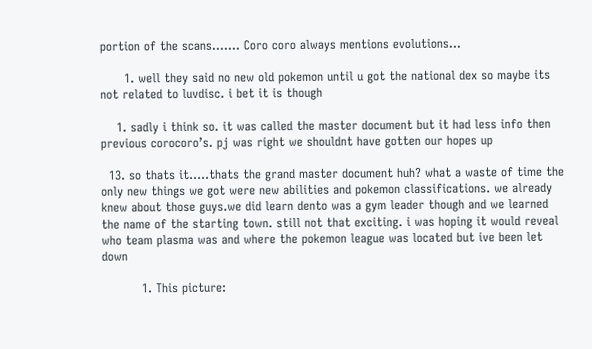portion of the scans……. Coro coro always mentions evolutions…

      1. well they said no new old pokemon until u got the national dex so maybe its not related to luvdisc. i bet it is though

    1. sadly i think so. it was called the master document but it had less info then previous corocoro’s. pj was right we shouldnt have gotten our hopes up

  13. so thats it…..thats the grand master document huh? what a waste of time the only new things we got were new abilities and pokemon classifications. we already knew about those guys.we did learn dento was a gym leader though and we learned the name of the starting town. still not that exciting. i was hoping it would reveal who team plasma was and where the pokemon league was located but ive been let down

          1. This picture: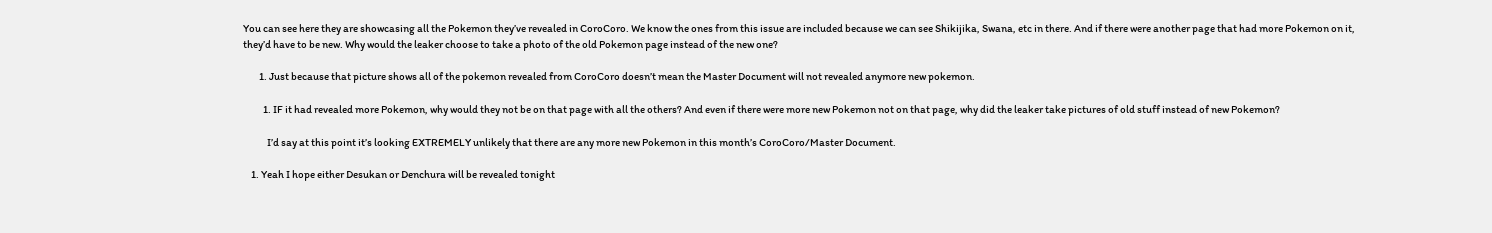You can see here they are showcasing all the Pokemon they’ve revealed in CoroCoro. We know the ones from this issue are included because we can see Shikijika, Swana, etc in there. And if there were another page that had more Pokemon on it, they’d have to be new. Why would the leaker choose to take a photo of the old Pokemon page instead of the new one?

        1. Just because that picture shows all of the pokemon revealed from CoroCoro doesn’t mean the Master Document will not revealed anymore new pokemon.

          1. IF it had revealed more Pokemon, why would they not be on that page with all the others? And even if there were more new Pokemon not on that page, why did the leaker take pictures of old stuff instead of new Pokemon?

            I’d say at this point it’s looking EXTREMELY unlikely that there are any more new Pokemon in this month’s CoroCoro/Master Document.

    1. Yeah I hope either Desukan or Denchura will be revealed tonight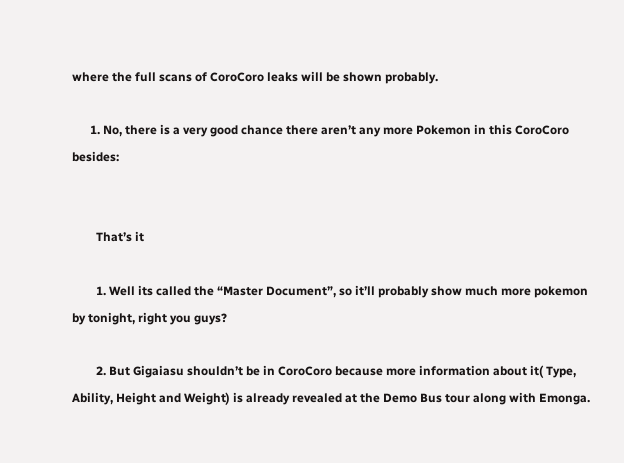where the full scans of CoroCoro leaks will be shown probably.

      1. No, there is a very good chance there aren’t any more Pokemon in this CoroCoro besides:


        That’s it

        1. Well its called the “Master Document”, so it’ll probably show much more pokemon by tonight, right you guys?

        2. But Gigaiasu shouldn’t be in CoroCoro because more information about it( Type, Ability, Height and Weight) is already revealed at the Demo Bus tour along with Emonga.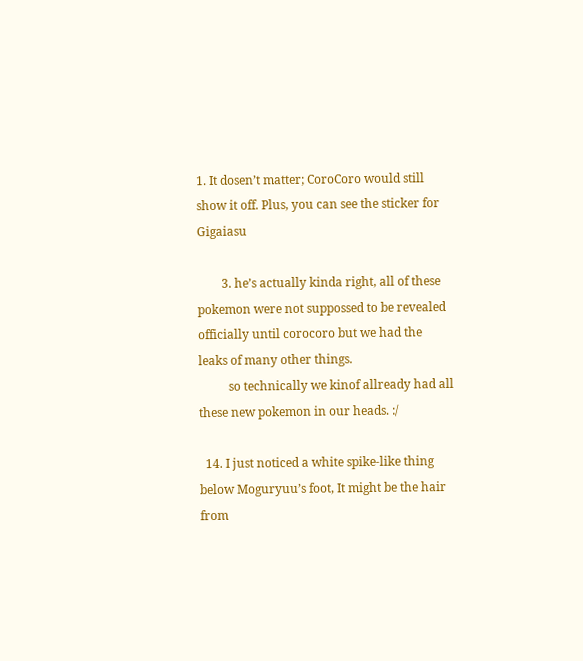1. It dosen’t matter; CoroCoro would still show it off. Plus, you can see the sticker for Gigaiasu

        3. he’s actually kinda right, all of these pokemon were not suppossed to be revealed officially until corocoro but we had the leaks of many other things.
          so technically we kinof allready had all these new pokemon in our heads. :/

  14. I just noticed a white spike-like thing below Moguryuu’s foot, It might be the hair from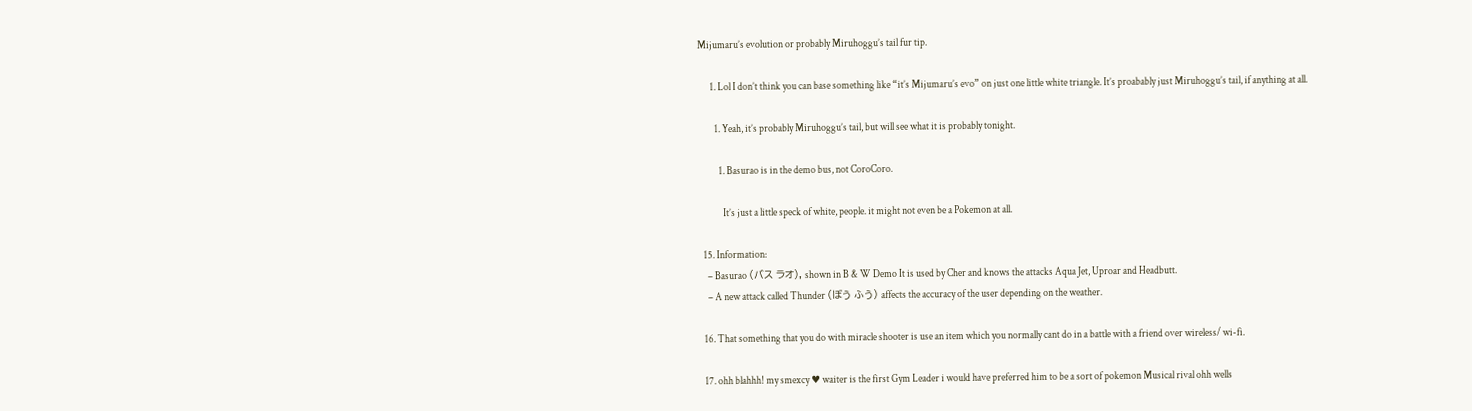Mijumaru’s evolution or probably Miruhoggu’s tail fur tip.

      1. Lol I don’t think you can base something like “it’s Mijumaru’s evo” on just one little white triangle. It’s proabably just Miruhoggu’s tail, if anything at all.

        1. Yeah, it’s probably Miruhoggu’s tail, but will see what it is probably tonight.

          1. Basurao is in the demo bus, not CoroCoro.

            It’s just a little speck of white, people. it might not even be a Pokemon at all.

  15. Information:
    – Basurao (バス ラオ), shown in B & W Demo It is used by Cher and knows the attacks Aqua Jet, Uproar and Headbutt.
    – A new attack called Thunder (ぼう ふう) affects the accuracy of the user depending on the weather.

  16. That something that you do with miracle shooter is use an item which you normally cant do in a battle with a friend over wireless/ wi-fi.

  17. ohh blahhh! my smexcy ♥ waiter is the first Gym Leader i would have preferred him to be a sort of pokemon Musical rival ohh wells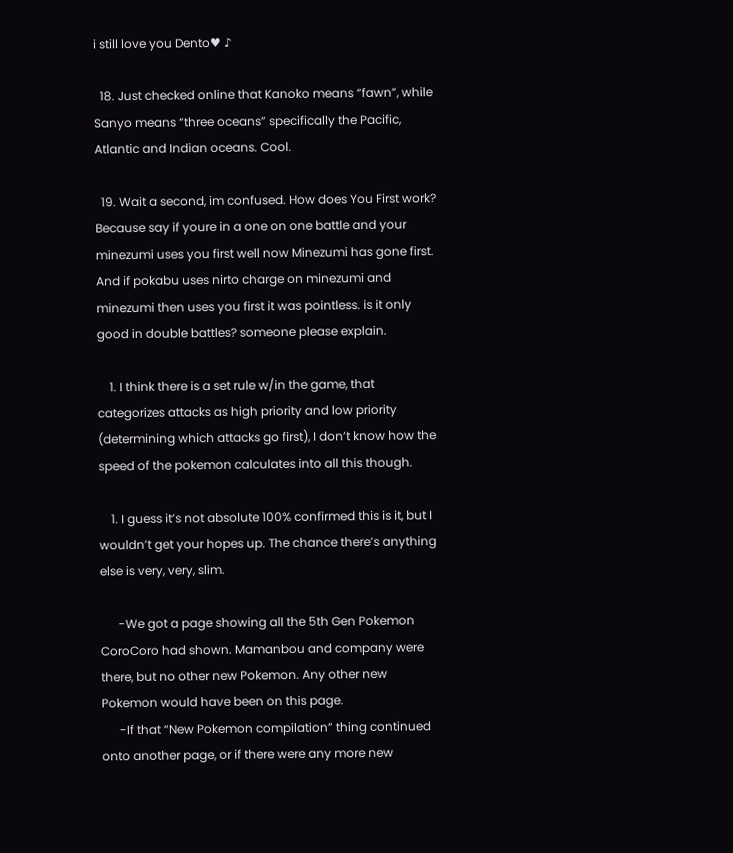i still love you Dento♥ ♪

  18. Just checked online that Kanoko means “fawn”, while Sanyo means “three oceans” specifically the Pacific, Atlantic and Indian oceans. Cool.

  19. Wait a second, im confused. How does You First work? Because say if youre in a one on one battle and your minezumi uses you first well now Minezumi has gone first. And if pokabu uses nirto charge on minezumi and minezumi then uses you first it was pointless. is it only good in double battles? someone please explain.

    1. I think there is a set rule w/in the game, that categorizes attacks as high priority and low priority (determining which attacks go first), I don’t know how the speed of the pokemon calculates into all this though.

    1. I guess it’s not absolute 100% confirmed this is it, but I wouldn’t get your hopes up. The chance there’s anything else is very, very, slim.

      -We got a page showing all the 5th Gen Pokemon CoroCoro had shown. Mamanbou and company were there, but no other new Pokemon. Any other new Pokemon would have been on this page.
      -If that “New Pokemon compilation” thing continued onto another page, or if there were any more new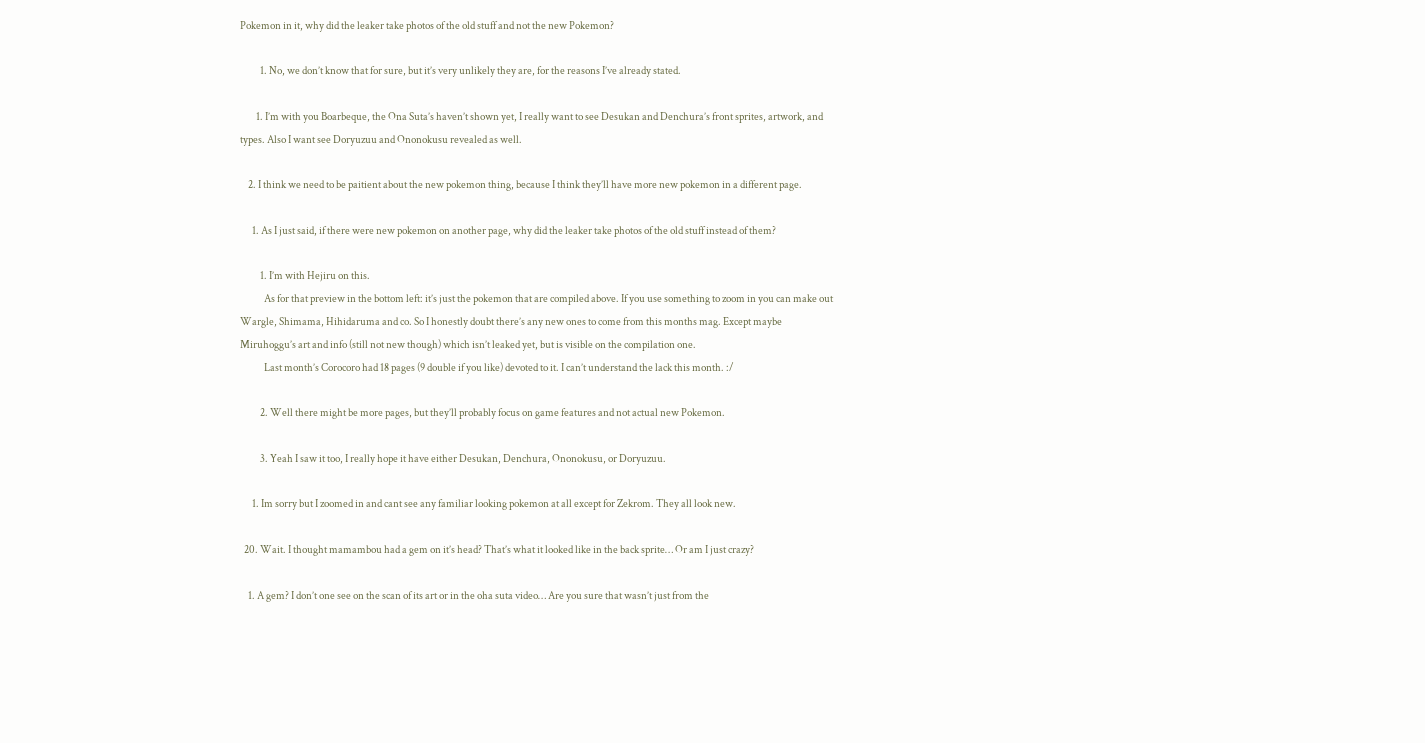Pokemon in it, why did the leaker take photos of the old stuff and not the new Pokemon?

          1. No, we don’t know that for sure, but it’s very unlikely they are, for the reasons I’ve already stated.

        1. I’m with you Boarbeque, the Ona Suta’s haven’t shown yet, I really want to see Desukan and Denchura’s front sprites, artwork, and types. Also I want see Doryuzuu and Ononokusu revealed as well.

    2. I think we need to be paitient about the new pokemon thing, because I think they’ll have more new pokemon in a different page.

      1. As I just said, if there were new pokemon on another page, why did the leaker take photos of the old stuff instead of them?

          1. I’m with Hejiru on this.
            As for that preview in the bottom left: it’s just the pokemon that are compiled above. If you use something to zoom in you can make out Wargle, Shimama, Hihidaruma and co. So I honestly doubt there’s any new ones to come from this months mag. Except maybe Miruhoggu’s art and info (still not new though) which isn’t leaked yet, but is visible on the compilation one.
            Last month’s Corocoro had 18 pages (9 double if you like) devoted to it. I can’t understand the lack this month. :/

          2. Well there might be more pages, but they’ll probably focus on game features and not actual new Pokemon.

          3. Yeah I saw it too, I really hope it have either Desukan, Denchura, Ononokusu, or Doryuzuu.

      1. Im sorry but I zoomed in and cant see any familiar looking pokemon at all except for Zekrom. They all look new.

  20. Wait. I thought mamambou had a gem on it’s head? That’s what it looked like in the back sprite… Or am I just crazy?

    1. A gem? I don’t one see on the scan of its art or in the oha suta video… Are you sure that wasn’t just from the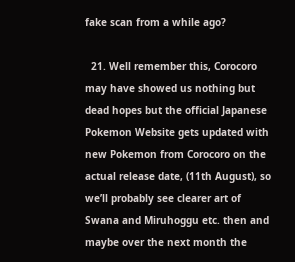fake scan from a while ago?

  21. Well remember this, Corocoro may have showed us nothing but dead hopes but the official Japanese Pokemon Website gets updated with new Pokemon from Corocoro on the actual release date, (11th August), so we’ll probably see clearer art of Swana and Miruhoggu etc. then and maybe over the next month the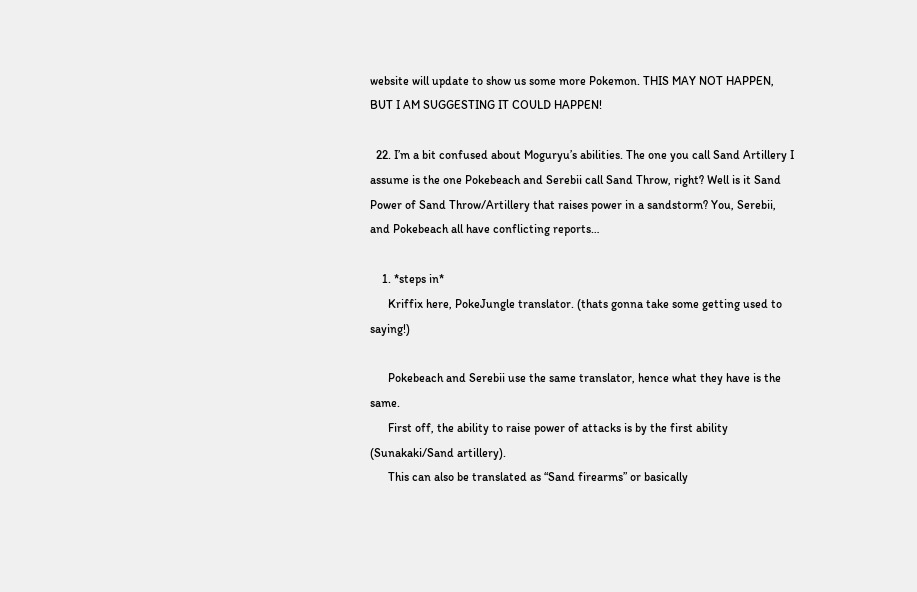website will update to show us some more Pokemon. THIS MAY NOT HAPPEN, BUT I AM SUGGESTING IT COULD HAPPEN!

  22. I’m a bit confused about Moguryu’s abilities. The one you call Sand Artillery I assume is the one Pokebeach and Serebii call Sand Throw, right? Well is it Sand Power of Sand Throw/Artillery that raises power in a sandstorm? You, Serebii, and Pokebeach all have conflicting reports…

    1. *steps in*
      Kriffix here, PokeJungle translator. (thats gonna take some getting used to saying!)

      Pokebeach and Serebii use the same translator, hence what they have is the same.
      First off, the ability to raise power of attacks is by the first ability (Sunakaki/Sand artillery).
      This can also be translated as “Sand firearms” or basically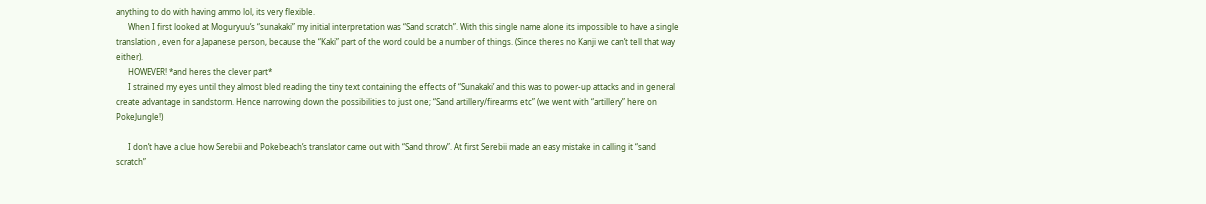anything to do with having ammo lol, its very flexible.
      When I first looked at Moguryuu’s “sunakaki” my initial interpretation was “Sand scratch”. With this single name alone its impossible to have a single translation , even for a Japanese person, because the “Kaki” part of the word could be a number of things. (Since theres no Kanji we can’t tell that way either).
      HOWEVER! *and heres the clever part*
      I strained my eyes until they almost bled reading the tiny text containing the effects of “Sunakaki’ and this was to power-up attacks and in general create advantage in sandstorm. Hence narrowing down the possibilities to just one; “Sand artillery/firearms etc” (we went with “artillery” here on PokeJungle!)

      I don’t have a clue how Serebii and Pokebeach’s translator came out with “Sand throw”. At first Serebii made an easy mistake in calling it “sand scratch”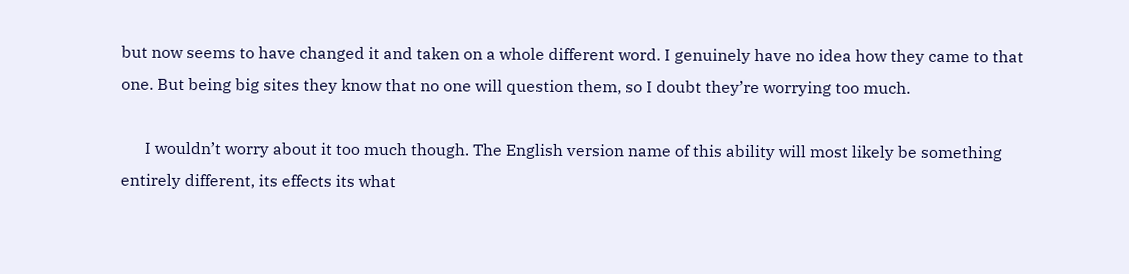but now seems to have changed it and taken on a whole different word. I genuinely have no idea how they came to that one. But being big sites they know that no one will question them, so I doubt they’re worrying too much.

      I wouldn’t worry about it too much though. The English version name of this ability will most likely be something entirely different, its effects its what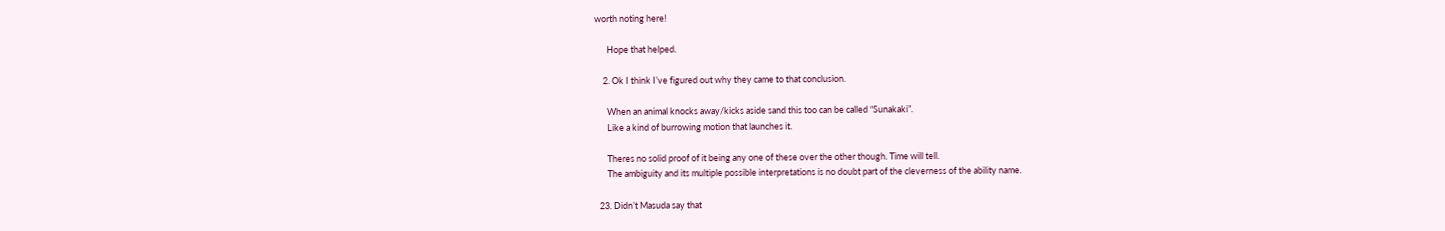worth noting here!

      Hope that helped.

    2. Ok I think I’ve figured out why they came to that conclusion.

      When an animal knocks away/kicks aside sand this too can be called “Sunakaki”.
      Like a kind of burrowing motion that launches it.

      Theres no solid proof of it being any one of these over the other though. Time will tell.
      The ambiguity and its multiple possible interpretations is no doubt part of the cleverness of the ability name.

  23. Didn’t Masuda say that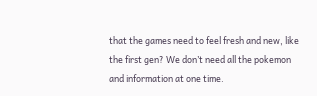that the games need to feel fresh and new, like the first gen? We don’t need all the pokemon and information at one time.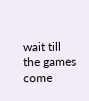wait till the games come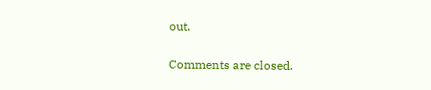out.

Comments are closed.